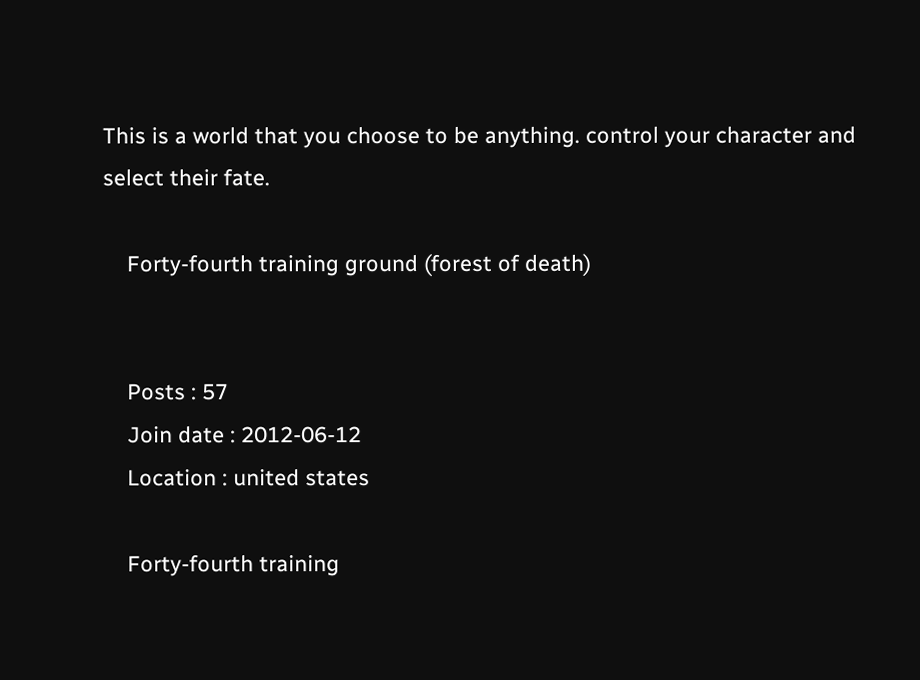This is a world that you choose to be anything. control your character and select their fate.

    Forty-fourth training ground (forest of death)


    Posts : 57
    Join date : 2012-06-12
    Location : united states

    Forty-fourth training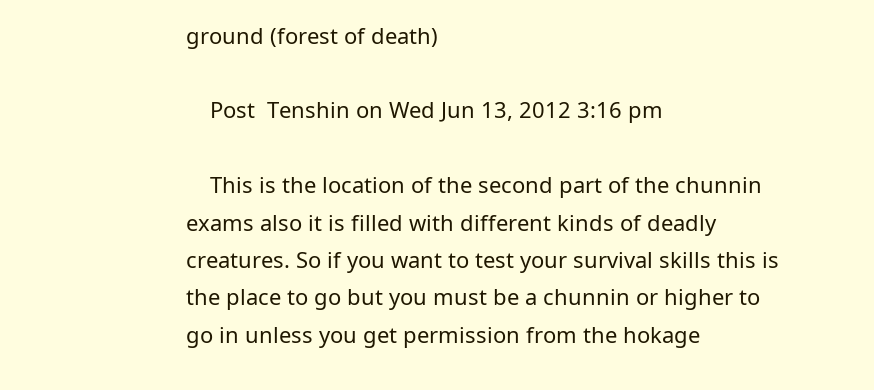ground (forest of death)

    Post  Tenshin on Wed Jun 13, 2012 3:16 pm

    This is the location of the second part of the chunnin exams also it is filled with different kinds of deadly creatures. So if you want to test your survival skills this is the place to go but you must be a chunnin or higher to go in unless you get permission from the hokage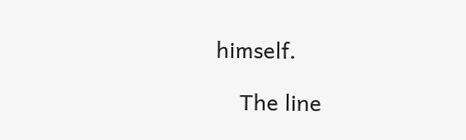himself.

    The line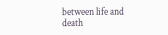between life and death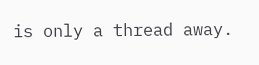is only a thread away.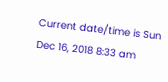Current date/time is Sun Dec 16, 2018 8:33 am